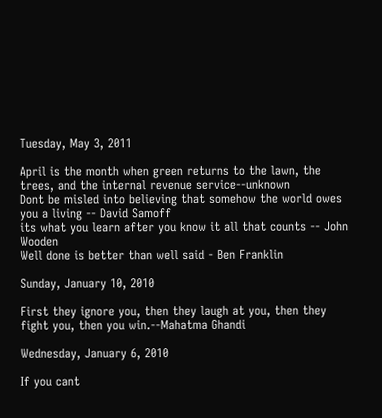Tuesday, May 3, 2011

April is the month when green returns to the lawn, the trees, and the internal revenue service--unknown
Dont be misled into believing that somehow the world owes you a living -- David Samoff
its what you learn after you know it all that counts -- John Wooden
Well done is better than well said - Ben Franklin

Sunday, January 10, 2010

First they ignore you, then they laugh at you, then they fight you, then you win.--Mahatma Ghandi

Wednesday, January 6, 2010

If you cant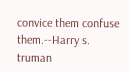convice them confuse them.--Harry s. truman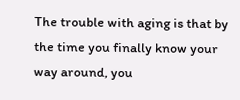The trouble with aging is that by the time you finally know your way around, you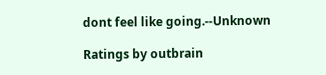dont feel like going.--Unknown

Ratings by outbrain